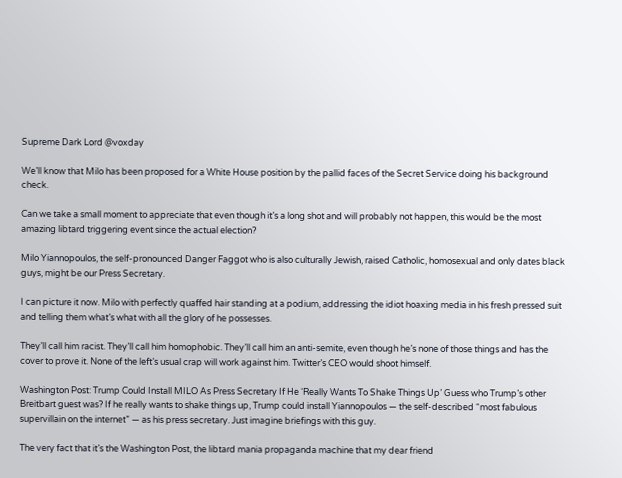Supreme Dark Lord @voxday

We’ll know that Milo has been proposed for a White House position by the pallid faces of the Secret Service doing his background check.

Can we take a small moment to appreciate that even though it’s a long shot and will probably not happen, this would be the most amazing libtard triggering event since the actual election?

Milo Yiannopoulos, the self-pronounced Danger Faggot who is also culturally Jewish, raised Catholic, homosexual and only dates black guys, might be our Press Secretary.

I can picture it now. Milo with perfectly quaffed hair standing at a podium, addressing the idiot hoaxing media in his fresh pressed suit and telling them what’s what with all the glory of he possesses.

They’ll call him racist. They’ll call him homophobic. They’ll call him an anti-semite, even though he’s none of those things and has the cover to prove it. None of the left’s usual crap will work against him. Twitter’s CEO would shoot himself.

Washington Post: Trump Could Install MILO As Press Secretary If He ‘Really Wants To Shake Things Up’ Guess who Trump’s other Breitbart guest was? If he really wants to shake things up, Trump could install Yiannopoulos — the self-described “most fabulous supervillain on the internet” — as his press secretary. Just imagine briefings with this guy.

The very fact that it’s the Washington Post, the libtard mania propaganda machine that my dear friend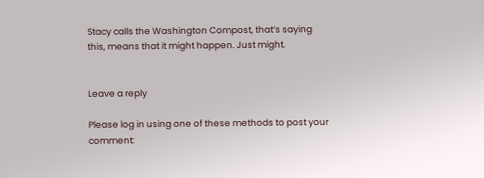Stacy calls the Washington Compost, that’s saying this, means that it might happen. Just might.


Leave a reply

Please log in using one of these methods to post your comment: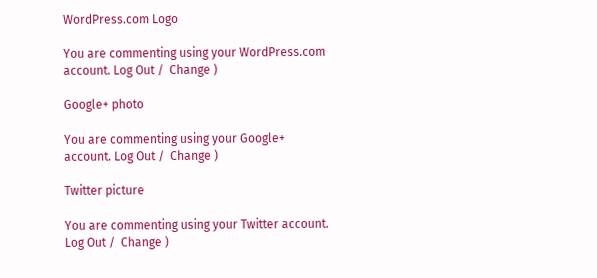WordPress.com Logo

You are commenting using your WordPress.com account. Log Out /  Change )

Google+ photo

You are commenting using your Google+ account. Log Out /  Change )

Twitter picture

You are commenting using your Twitter account. Log Out /  Change )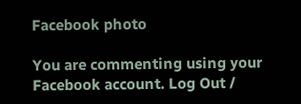Facebook photo

You are commenting using your Facebook account. Log Out /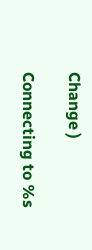Change )

Connecting to %s